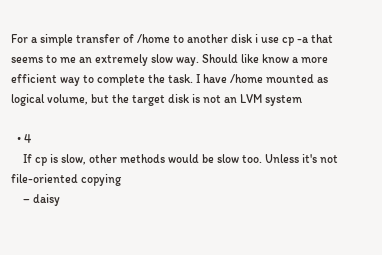For a simple transfer of /home to another disk i use cp -a that seems to me an extremely slow way. Should like know a more efficient way to complete the task. I have /home mounted as logical volume, but the target disk is not an LVM system

  • 4
    If cp is slow, other methods would be slow too. Unless it's not file-oriented copying
    – daisy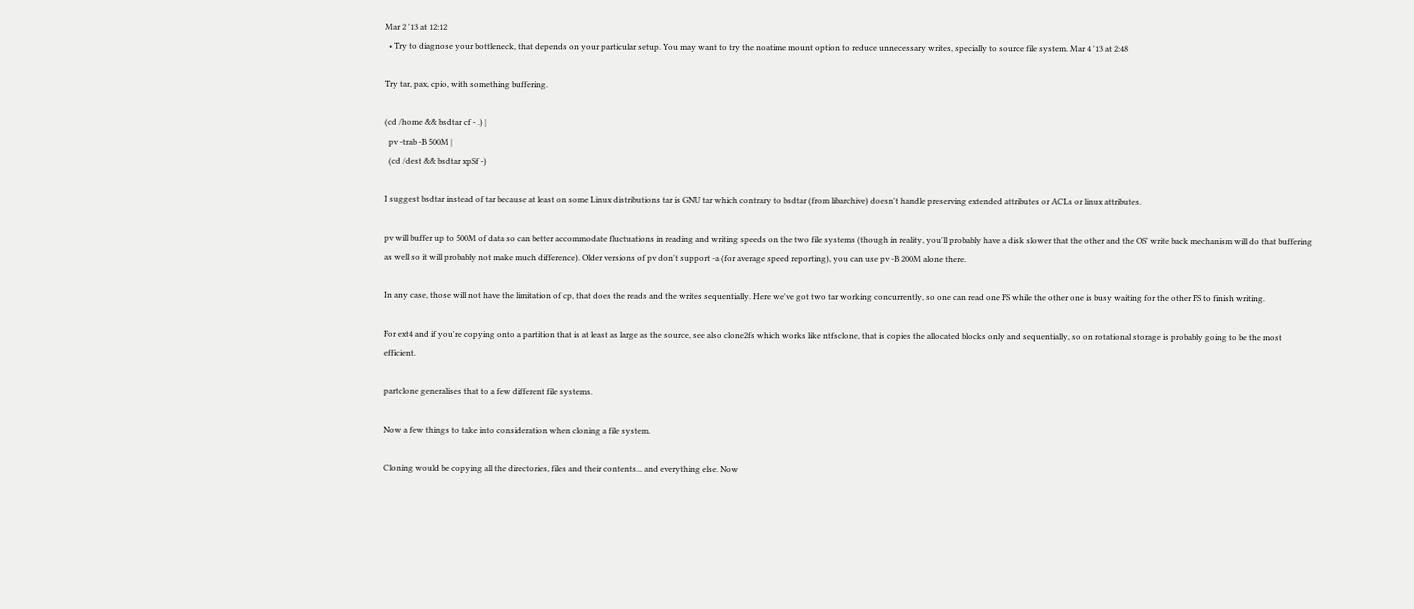Mar 2 '13 at 12:12
  • Try to diagnose your bottleneck, that depends on your particular setup. You may want to try the noatime mount option to reduce unnecessary writes, specially to source file system. Mar 4 '13 at 2:48

Try tar, pax, cpio, with something buffering.

(cd /home && bsdtar cf - .) |
  pv -trab -B 500M |
  (cd /dest && bsdtar xpSf -)

I suggest bsdtar instead of tar because at least on some Linux distributions tar is GNU tar which contrary to bsdtar (from libarchive) doesn't handle preserving extended attributes or ACLs or linux attributes.

pv will buffer up to 500M of data so can better accommodate fluctuations in reading and writing speeds on the two file systems (though in reality, you'll probably have a disk slower that the other and the OS' write back mechanism will do that buffering as well so it will probably not make much difference). Older versions of pv don't support -a (for average speed reporting), you can use pv -B 200M alone there.

In any case, those will not have the limitation of cp, that does the reads and the writes sequentially. Here we've got two tar working concurrently, so one can read one FS while the other one is busy waiting for the other FS to finish writing.

For ext4 and if you're copying onto a partition that is at least as large as the source, see also clone2fs which works like ntfsclone, that is copies the allocated blocks only and sequentially, so on rotational storage is probably going to be the most efficient.

partclone generalises that to a few different file systems.

Now a few things to take into consideration when cloning a file system.

Cloning would be copying all the directories, files and their contents... and everything else. Now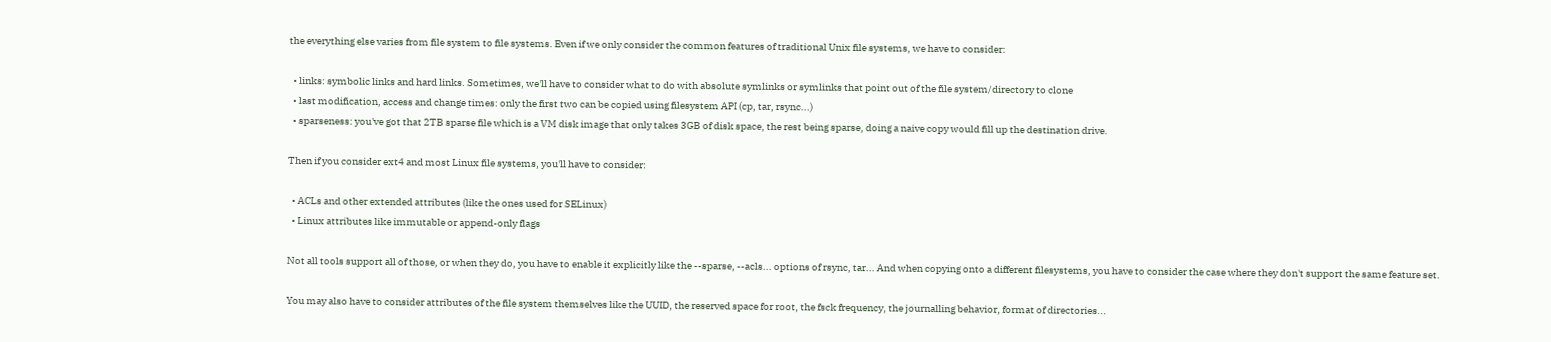the everything else varies from file system to file systems. Even if we only consider the common features of traditional Unix file systems, we have to consider:

  • links: symbolic links and hard links. Sometimes, we'll have to consider what to do with absolute symlinks or symlinks that point out of the file system/directory to clone
  • last modification, access and change times: only the first two can be copied using filesystem API (cp, tar, rsync...)
  • sparseness: you've got that 2TB sparse file which is a VM disk image that only takes 3GB of disk space, the rest being sparse, doing a naive copy would fill up the destination drive.

Then if you consider ext4 and most Linux file systems, you'll have to consider:

  • ACLs and other extended attributes (like the ones used for SELinux)
  • Linux attributes like immutable or append-only flags

Not all tools support all of those, or when they do, you have to enable it explicitly like the --sparse, --acls... options of rsync, tar... And when copying onto a different filesystems, you have to consider the case where they don't support the same feature set.

You may also have to consider attributes of the file system themselves like the UUID, the reserved space for root, the fsck frequency, the journalling behavior, format of directories...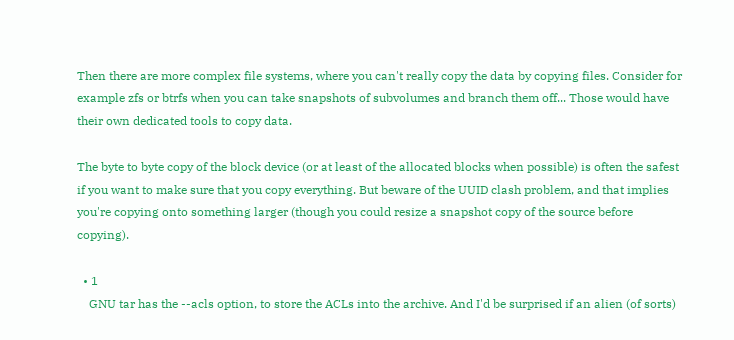Then there are more complex file systems, where you can't really copy the data by copying files. Consider for example zfs or btrfs when you can take snapshots of subvolumes and branch them off... Those would have their own dedicated tools to copy data.

The byte to byte copy of the block device (or at least of the allocated blocks when possible) is often the safest if you want to make sure that you copy everything. But beware of the UUID clash problem, and that implies you're copying onto something larger (though you could resize a snapshot copy of the source before copying).

  • 1
    GNU tar has the --acls option, to store the ACLs into the archive. And I'd be surprised if an alien (of sorts)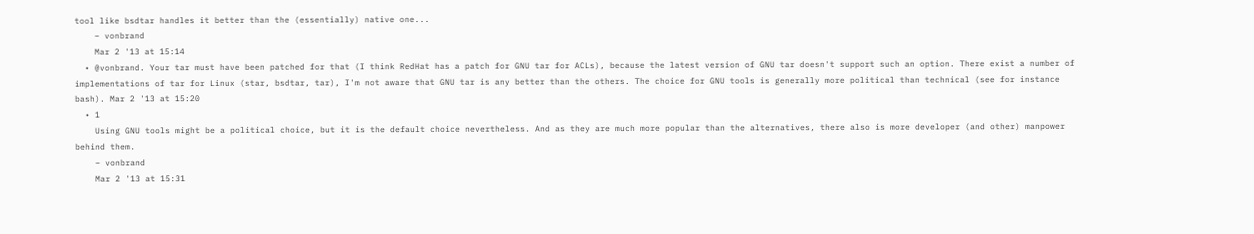tool like bsdtar handles it better than the (essentially) native one...
    – vonbrand
    Mar 2 '13 at 15:14
  • @vonbrand. Your tar must have been patched for that (I think RedHat has a patch for GNU tar for ACLs), because the latest version of GNU tar doesn't support such an option. There exist a number of implementations of tar for Linux (star, bsdtar, tar), I'm not aware that GNU tar is any better than the others. The choice for GNU tools is generally more political than technical (see for instance bash). Mar 2 '13 at 15:20
  • 1
    Using GNU tools might be a political choice, but it is the default choice nevertheless. And as they are much more popular than the alternatives, there also is more developer (and other) manpower behind them.
    – vonbrand
    Mar 2 '13 at 15:31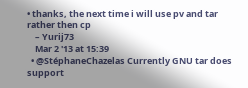• thanks, the next time i will use pv and tar rather then cp
    – Yurij73
    Mar 2 '13 at 15:39
  • @StéphaneChazelas Currently GNU tar does support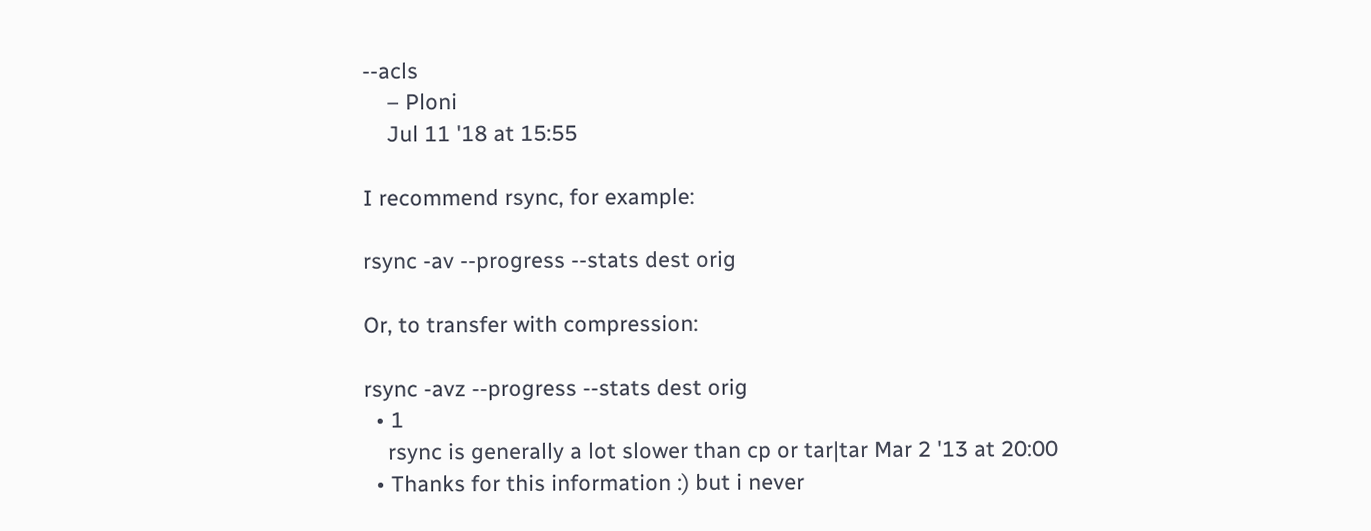--acls
    – Ploni
    Jul 11 '18 at 15:55

I recommend rsync, for example:

rsync -av --progress --stats dest orig

Or, to transfer with compression:

rsync -avz --progress --stats dest orig
  • 1
    rsync is generally a lot slower than cp or tar|tar Mar 2 '13 at 20:00
  • Thanks for this information :) but i never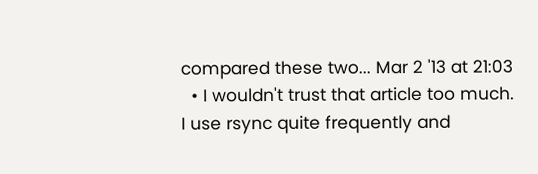compared these two... Mar 2 '13 at 21:03
  • I wouldn't trust that article too much. I use rsync quite frequently and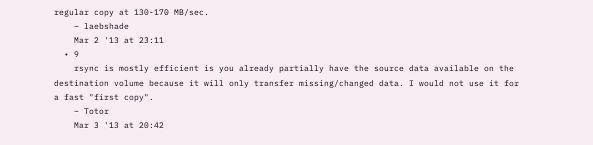regular copy at 130-170 MB/sec.
    – laebshade
    Mar 2 '13 at 23:11
  • 9
    rsync is mostly efficient is you already partially have the source data available on the destination volume because it will only transfer missing/changed data. I would not use it for a fast "first copy".
    – Totor
    Mar 3 '13 at 20:42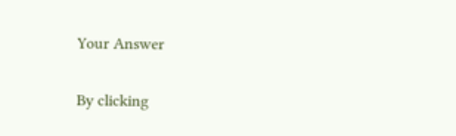Your Answer

By clicking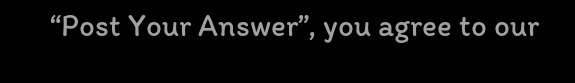“Post Your Answer”, you agree to our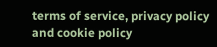terms of service, privacy policy and cookie policy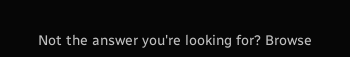Not the answer you're looking for? Browse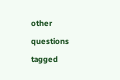other questions tagged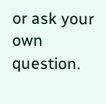or ask your own question.